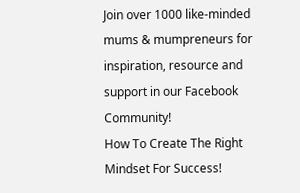Join over 1000 like-minded mums & mumpreneurs for inspiration, resource and support in our Facebook Community!
How To Create The Right Mindset For Success!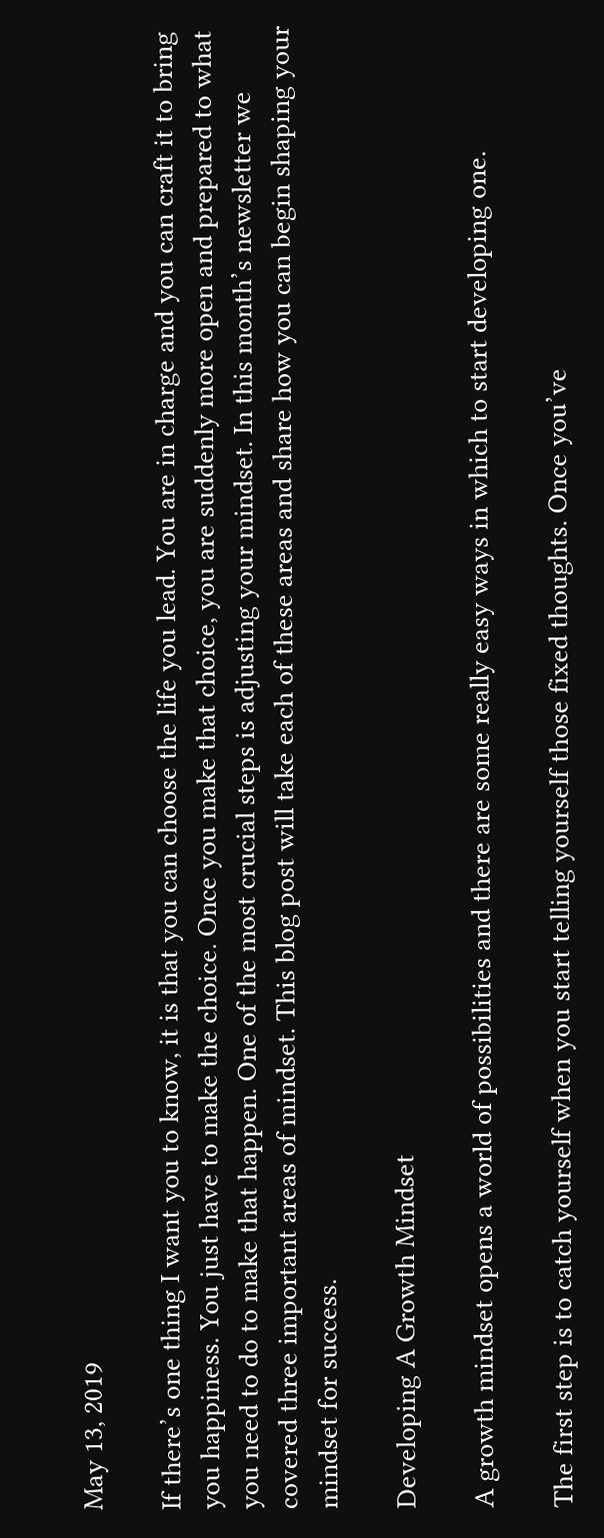May 13, 2019

If there’s one thing I want you to know, it is that you can choose the life you lead. You are in charge and you can craft it to bring you happiness. You just have to make the choice. Once you make that choice, you are suddenly more open and prepared to what you need to do to make that happen. One of the most crucial steps is adjusting your mindset. In this month’s newsletter we covered three important areas of mindset. This blog post will take each of these areas and share how you can begin shaping your mindset for success.

Developing A Growth Mindset

A growth mindset opens a world of possibilities and there are some really easy ways in which to start developing one.

The first step is to catch yourself when you start telling yourself those fixed thoughts. Once you’ve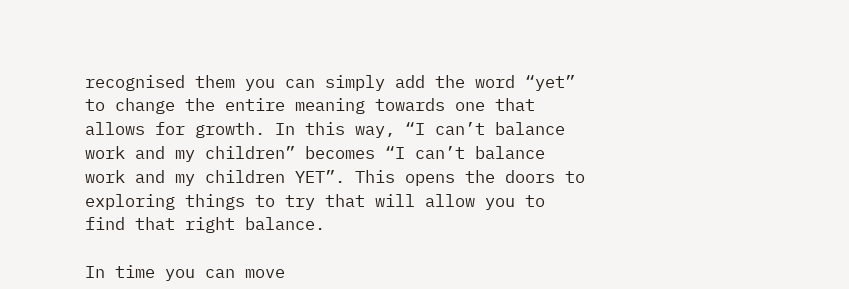recognised them you can simply add the word “yet” to change the entire meaning towards one that allows for growth. In this way, “I can’t balance work and my children” becomes “I can’t balance work and my children YET”. This opens the doors to exploring things to try that will allow you to find that right balance.

In time you can move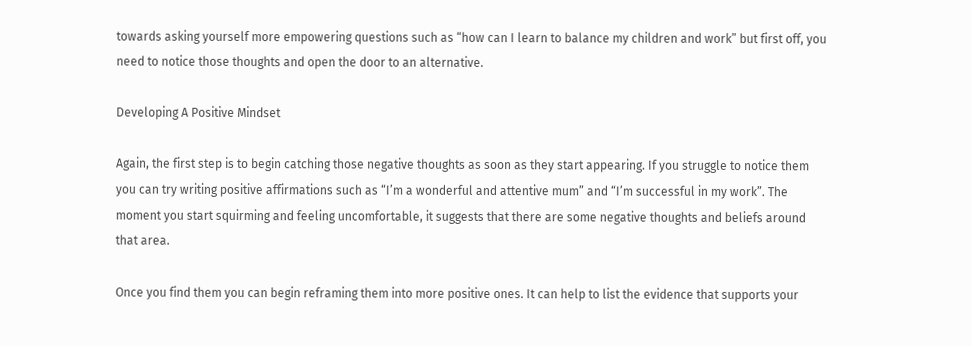towards asking yourself more empowering questions such as “how can I learn to balance my children and work” but first off, you need to notice those thoughts and open the door to an alternative.

Developing A Positive Mindset

Again, the first step is to begin catching those negative thoughts as soon as they start appearing. If you struggle to notice them you can try writing positive affirmations such as “I’m a wonderful and attentive mum” and “I’m successful in my work”. The moment you start squirming and feeling uncomfortable, it suggests that there are some negative thoughts and beliefs around that area.

Once you find them you can begin reframing them into more positive ones. It can help to list the evidence that supports your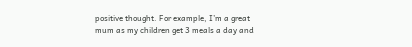positive thought. For example, I’m a great mum as my children get 3 meals a day and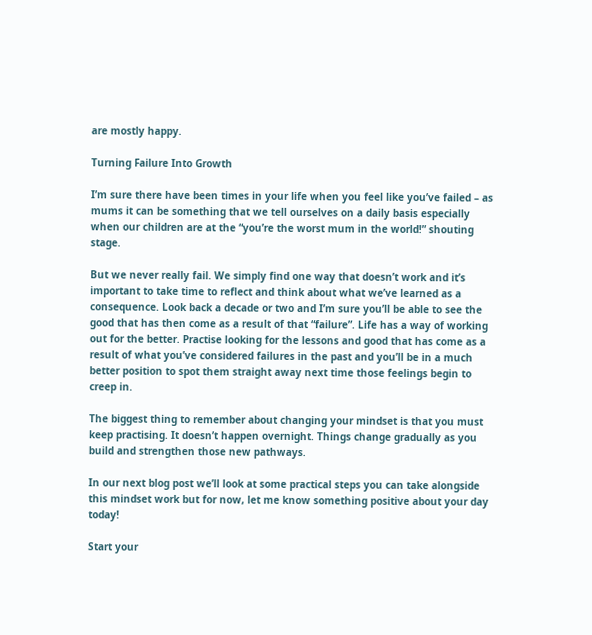are mostly happy.

Turning Failure Into Growth

I’m sure there have been times in your life when you feel like you’ve failed – as mums it can be something that we tell ourselves on a daily basis especially when our children are at the “you’re the worst mum in the world!” shouting stage.

But we never really fail. We simply find one way that doesn’t work and it’s important to take time to reflect and think about what we’ve learned as a consequence. Look back a decade or two and I’m sure you’ll be able to see the good that has then come as a result of that “failure”. Life has a way of working out for the better. Practise looking for the lessons and good that has come as a result of what you’ve considered failures in the past and you’ll be in a much better position to spot them straight away next time those feelings begin to creep in.

The biggest thing to remember about changing your mindset is that you must keep practising. It doesn’t happen overnight. Things change gradually as you build and strengthen those new pathways.

In our next blog post we’ll look at some practical steps you can take alongside this mindset work but for now, let me know something positive about your day today!

Start your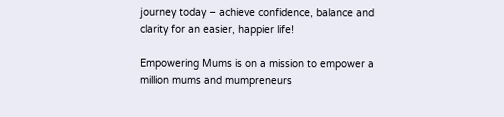journey today – achieve confidence, balance and clarity for an easier, happier life!

Empowering Mums is on a mission to empower a million mums and mumpreneurs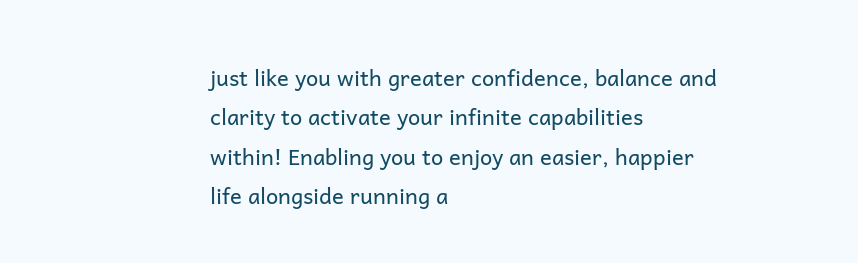just like you with greater confidence, balance and clarity to activate your infinite capabilities within! Enabling you to enjoy an easier, happier life alongside running a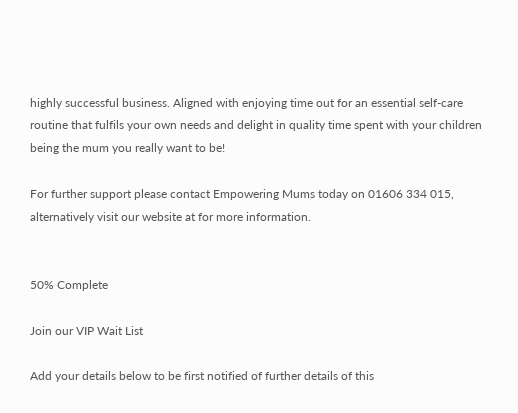highly successful business. Aligned with enjoying time out for an essential self-care routine that fulfils your own needs and delight in quality time spent with your children being the mum you really want to be!

For further support please contact Empowering Mums today on 01606 334 015, alternatively visit our website at for more information.


50% Complete

Join our VIP Wait List

Add your details below to be first notified of further details of this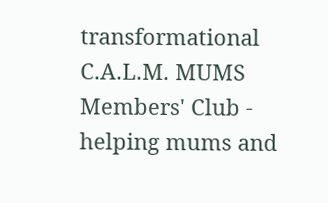transformational C.A.L.M. MUMS Members' Club - helping mums and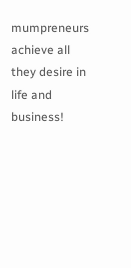mumpreneurs achieve all they desire in life and business!